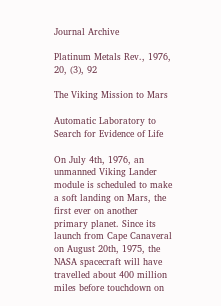Journal Archive

Platinum Metals Rev., 1976, 20, (3), 92

The Viking Mission to Mars

Automatic Laboratory to Search for Evidence of Life

On July 4th, 1976, an unmanned Viking Lander module is scheduled to make a soft landing on Mars, the first ever on another primary planet. Since its launch from Cape Canaveral on August 20th, 1975, the NASA spacecraft will have travelled about 400 million miles before touchdown on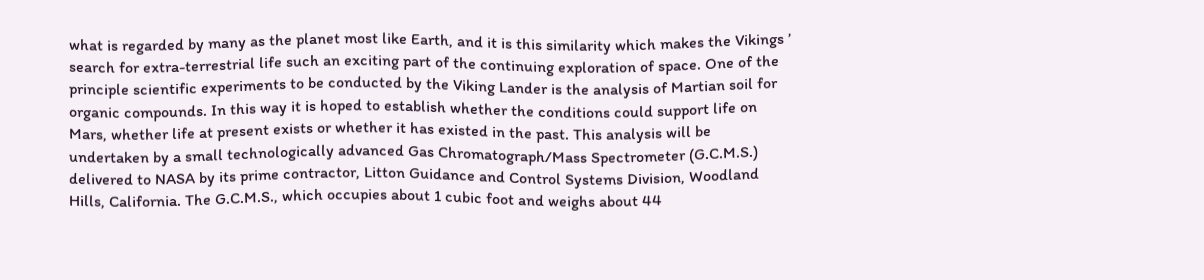what is regarded by many as the planet most like Earth, and it is this similarity which makes the Vikings ’ search for extra-terrestrial life such an exciting part of the continuing exploration of space. One of the principle scientific experiments to be conducted by the Viking Lander is the analysis of Martian soil for organic compounds. In this way it is hoped to establish whether the conditions could support life on Mars, whether life at present exists or whether it has existed in the past. This analysis will be undertaken by a small technologically advanced Gas Chromatograph/Mass Spectrometer (G.C.M.S.) delivered to NASA by its prime contractor, Litton Guidance and Control Systems Division, Woodland Hills, California. The G.C.M.S., which occupies about 1 cubic foot and weighs about 44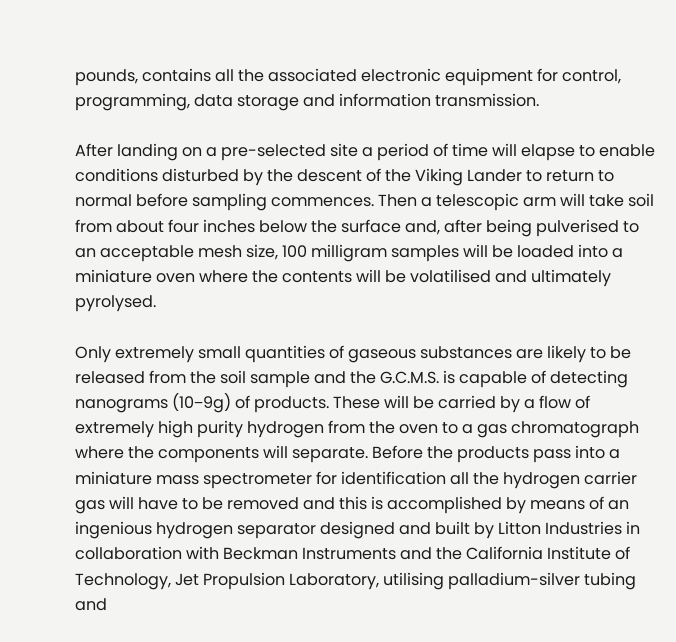pounds, contains all the associated electronic equipment for control, programming, data storage and information transmission.

After landing on a pre-selected site a period of time will elapse to enable conditions disturbed by the descent of the Viking Lander to return to normal before sampling commences. Then a telescopic arm will take soil from about four inches below the surface and, after being pulverised to an acceptable mesh size, 100 milligram samples will be loaded into a miniature oven where the contents will be volatilised and ultimately pyrolysed.

Only extremely small quantities of gaseous substances are likely to be released from the soil sample and the G.C.M.S. is capable of detecting nanograms (10−9g) of products. These will be carried by a flow of extremely high purity hydrogen from the oven to a gas chromatograph where the components will separate. Before the products pass into a miniature mass spectrometer for identification all the hydrogen carrier gas will have to be removed and this is accomplished by means of an ingenious hydrogen separator designed and built by Litton Industries in collaboration with Beckman Instruments and the California Institute of Technology, Jet Propulsion Laboratory, utilising palladium-silver tubing and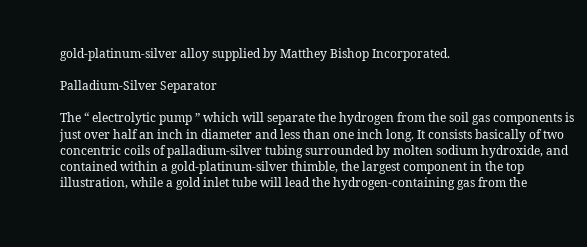gold-platinum-silver alloy supplied by Matthey Bishop Incorporated.

Palladium-Silver Separator

The “ electrolytic pump ” which will separate the hydrogen from the soil gas components is just over half an inch in diameter and less than one inch long. It consists basically of two concentric coils of palladium-silver tubing surrounded by molten sodium hydroxide, and contained within a gold-platinum-silver thimble, the largest component in the top illustration, while a gold inlet tube will lead the hydrogen-containing gas from the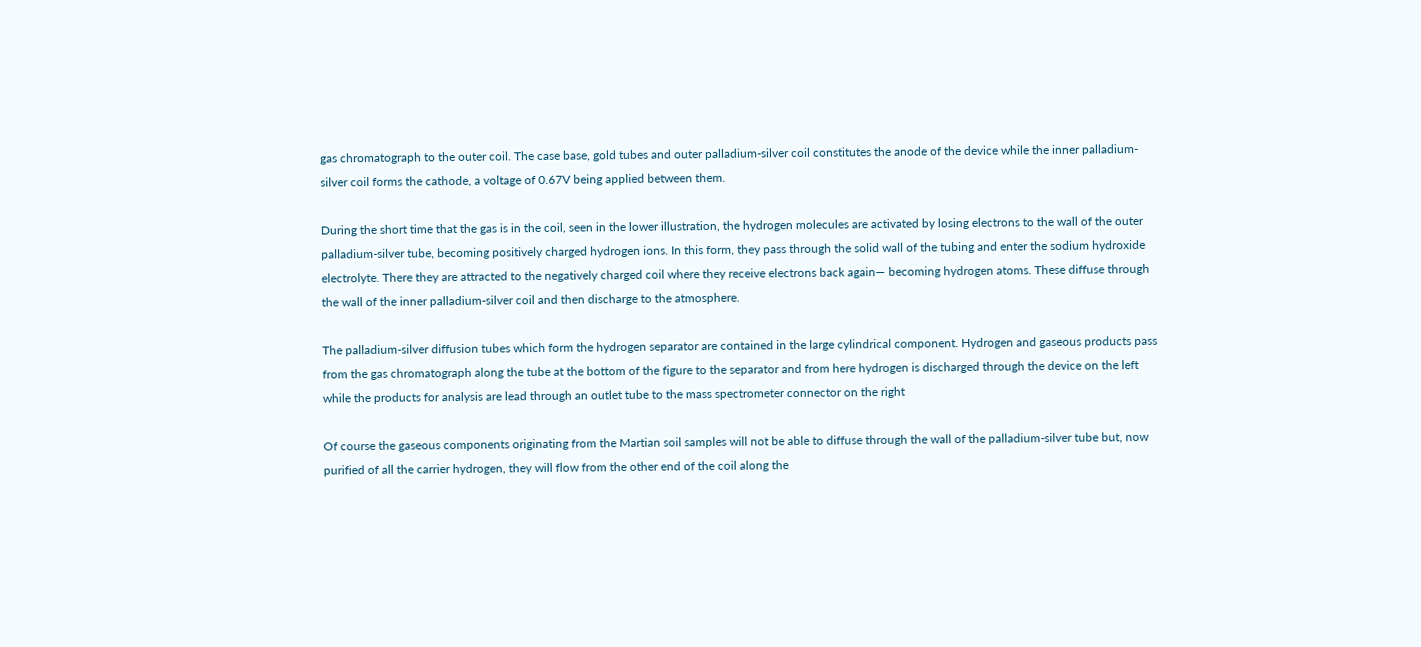gas chromatograph to the outer coil. The case base, gold tubes and outer palladium-silver coil constitutes the anode of the device while the inner palladium-silver coil forms the cathode, a voltage of 0.67V being applied between them.

During the short time that the gas is in the coil, seen in the lower illustration, the hydrogen molecules are activated by losing electrons to the wall of the outer palladium-silver tube, becoming positively charged hydrogen ions. In this form, they pass through the solid wall of the tubing and enter the sodium hydroxide electrolyte. There they are attracted to the negatively charged coil where they receive electrons back again— becoming hydrogen atoms. These diffuse through the wall of the inner palladium-silver coil and then discharge to the atmosphere.

The palladium-silver diffusion tubes which form the hydrogen separator are contained in the large cylindrical component. Hydrogen and gaseous products pass from the gas chromatograph along the tube at the bottom of the figure to the separator and from here hydrogen is discharged through the device on the left while the products for analysis are lead through an outlet tube to the mass spectrometer connector on the right

Of course the gaseous components originating from the Martian soil samples will not be able to diffuse through the wall of the palladium-silver tube but, now purified of all the carrier hydrogen, they will flow from the other end of the coil along the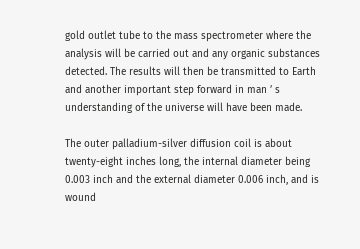gold outlet tube to the mass spectrometer where the analysis will be carried out and any organic substances detected. The results will then be transmitted to Earth and another important step forward in man ’ s understanding of the universe will have been made.

The outer palladium-silver diffusion coil is about twenty-eight inches long, the internal diameter being 0.003 inch and the external diameter 0.006 inch, and is wound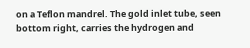on a Teflon mandrel. The gold inlet tube, seen bottom right, carries the hydrogen and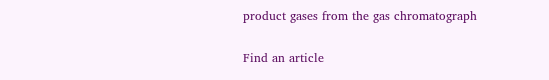product gases from the gas chromatograph

Find an article